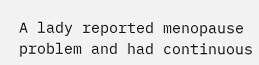A lady reported menopause problem and had continuous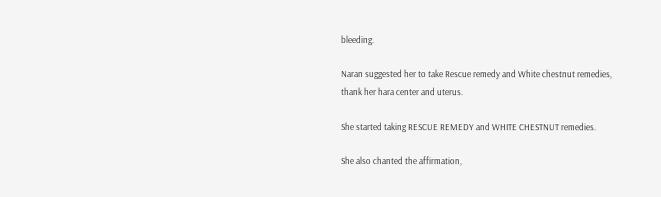bleeding.

Naran suggested her to take Rescue remedy and White chestnut remedies, thank her hara center and uterus.

She started taking RESCUE REMEDY and WHITE CHESTNUT remedies.

She also chanted the affirmation,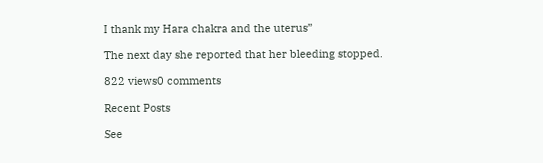I thank my Hara chakra and the uterus”

The next day she reported that her bleeding stopped.

822 views0 comments

Recent Posts

See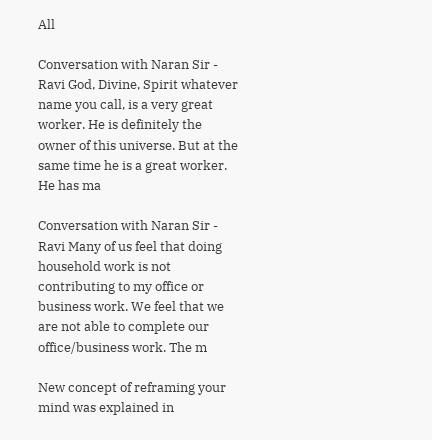All

Conversation with Naran Sir - Ravi God, Divine, Spirit whatever name you call, is a very great worker. He is definitely the owner of this universe. But at the same time he is a great worker. He has ma

Conversation with Naran Sir - Ravi Many of us feel that doing household work is not contributing to my office or business work. We feel that we are not able to complete our office/business work. The m

New concept of reframing your mind was explained in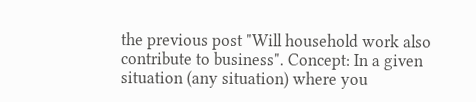the previous post "Will household work also contribute to business". Concept: In a given situation (any situation) where you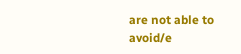are not able to avoid/e